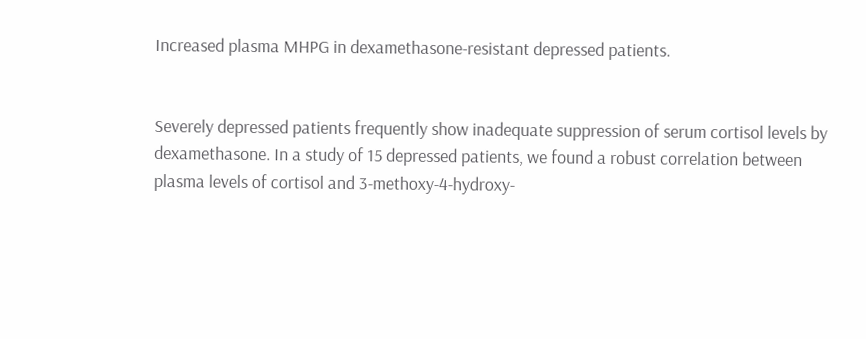Increased plasma MHPG in dexamethasone-resistant depressed patients.


Severely depressed patients frequently show inadequate suppression of serum cortisol levels by dexamethasone. In a study of 15 depressed patients, we found a robust correlation between plasma levels of cortisol and 3-methoxy-4-hydroxy-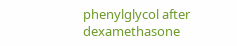phenylglycol after dexamethasone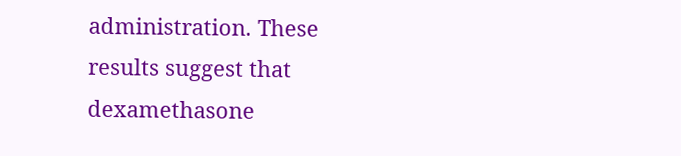administration. These results suggest that dexamethasone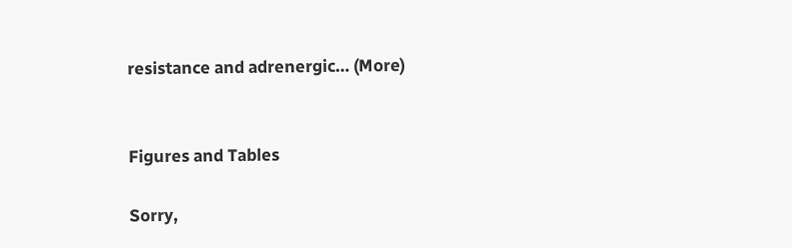resistance and adrenergic… (More)


Figures and Tables

Sorry,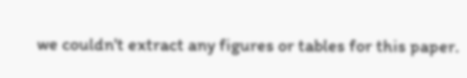we couldn't extract any figures or tables for this paper.